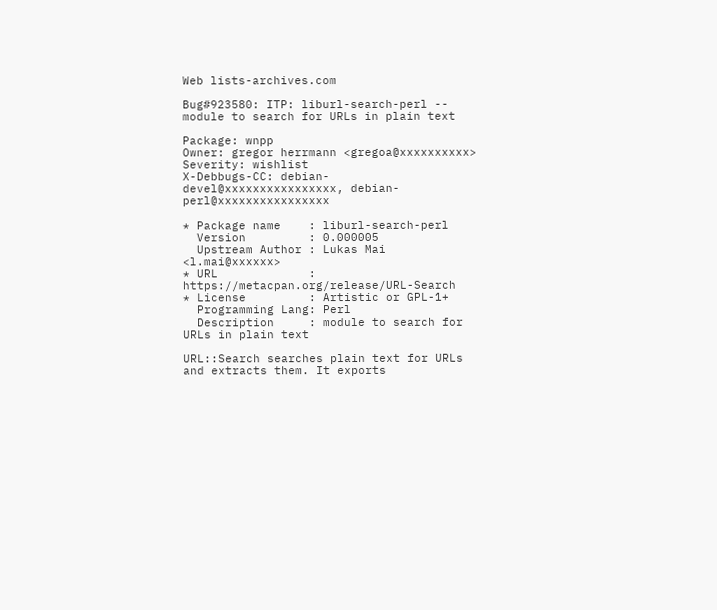Web lists-archives.com

Bug#923580: ITP: liburl-search-perl -- module to search for URLs in plain text

Package: wnpp
Owner: gregor herrmann <gregoa@xxxxxxxxxx>
Severity: wishlist
X-Debbugs-CC: debian-devel@xxxxxxxxxxxxxxxx, debian-perl@xxxxxxxxxxxxxxxx

* Package name    : liburl-search-perl
  Version         : 0.000005
  Upstream Author : Lukas Mai <l.mai@xxxxxx>
* URL             : https://metacpan.org/release/URL-Search
* License         : Artistic or GPL-1+
  Programming Lang: Perl
  Description     : module to search for URLs in plain text

URL::Search searches plain text for URLs and extracts them. It exports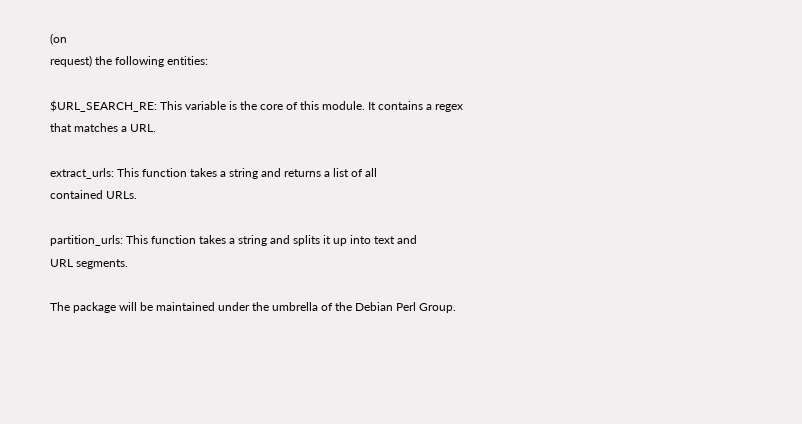(on
request) the following entities:

$URL_SEARCH_RE: This variable is the core of this module. It contains a regex
that matches a URL.

extract_urls: This function takes a string and returns a list of all
contained URLs.

partition_urls: This function takes a string and splits it up into text and
URL segments.

The package will be maintained under the umbrella of the Debian Perl Group.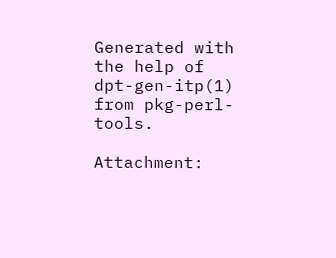Generated with the help of dpt-gen-itp(1) from pkg-perl-tools.

Attachment: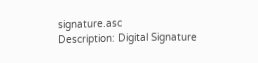signature.asc
Description: Digital Signature